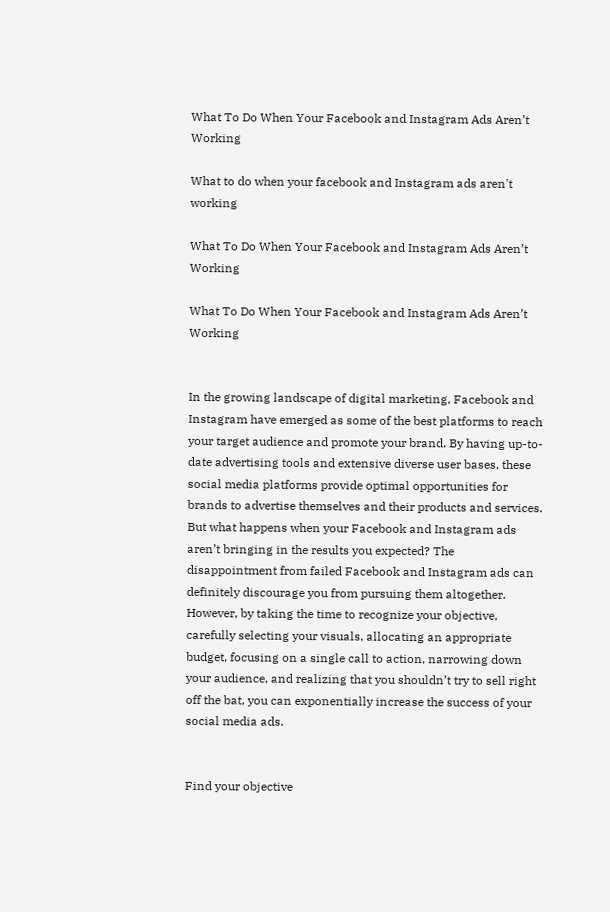What To Do When Your Facebook and Instagram Ads Aren’t Working

What to do when your facebook and Instagram ads aren't working

What To Do When Your Facebook and Instagram Ads Aren’t Working

What To Do When Your Facebook and Instagram Ads Aren’t Working


In the growing landscape of digital marketing, Facebook and Instagram have emerged as some of the best platforms to reach your target audience and promote your brand. By having up-to-date advertising tools and extensive diverse user bases, these social media platforms provide optimal opportunities for brands to advertise themselves and their products and services. But what happens when your Facebook and Instagram ads aren’t bringing in the results you expected? The disappointment from failed Facebook and Instagram ads can definitely discourage you from pursuing them altogether. However, by taking the time to recognize your objective, carefully selecting your visuals, allocating an appropriate budget, focusing on a single call to action, narrowing down your audience, and realizing that you shouldn’t try to sell right off the bat, you can exponentially increase the success of your social media ads.


Find your objective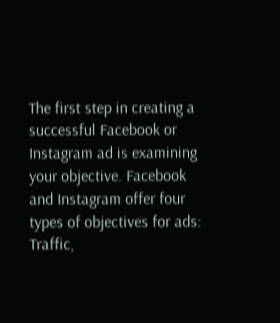The first step in creating a successful Facebook or Instagram ad is examining your objective. Facebook and Instagram offer four types of objectives for ads: Traffic,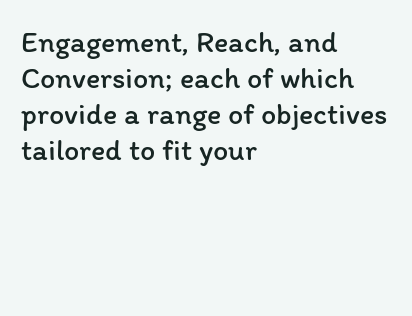Engagement, Reach, and Conversion; each of which provide a range of objectives tailored to fit your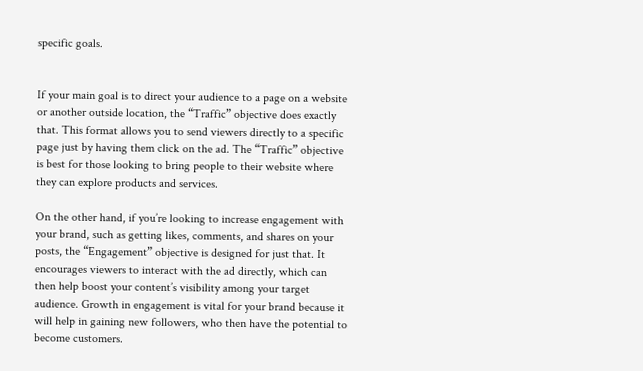specific goals.


If your main goal is to direct your audience to a page on a website or another outside location, the “Traffic” objective does exactly that. This format allows you to send viewers directly to a specific page just by having them click on the ad. The “Traffic” objective is best for those looking to bring people to their website where they can explore products and services.

On the other hand, if you’re looking to increase engagement with your brand, such as getting likes, comments, and shares on your posts, the “Engagement” objective is designed for just that. It encourages viewers to interact with the ad directly, which can then help boost your content’s visibility among your target audience. Growth in engagement is vital for your brand because it will help in gaining new followers, who then have the potential to become customers.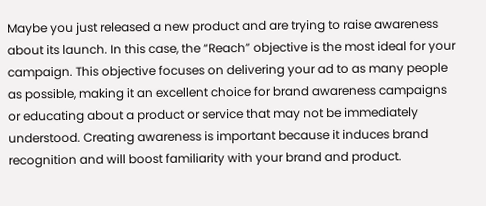Maybe you just released a new product and are trying to raise awareness about its launch. In this case, the “Reach” objective is the most ideal for your campaign. This objective focuses on delivering your ad to as many people as possible, making it an excellent choice for brand awareness campaigns or educating about a product or service that may not be immediately understood. Creating awareness is important because it induces brand recognition and will boost familiarity with your brand and product.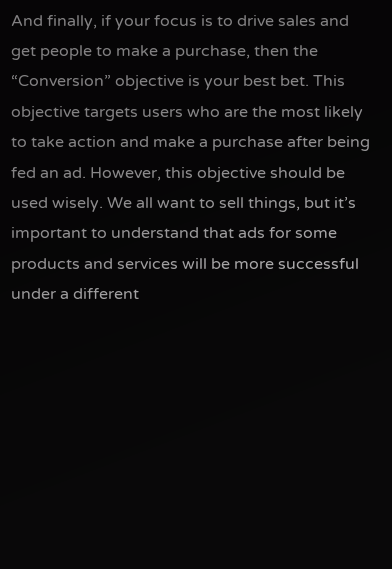And finally, if your focus is to drive sales and get people to make a purchase, then the “Conversion” objective is your best bet. This objective targets users who are the most likely to take action and make a purchase after being fed an ad. However, this objective should be used wisely. We all want to sell things, but it’s important to understand that ads for some products and services will be more successful under a different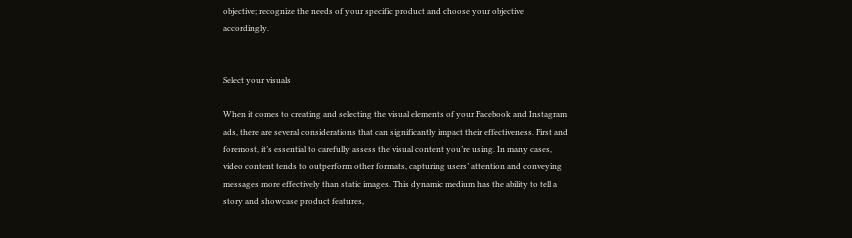objective; recognize the needs of your specific product and choose your objective accordingly.


Select your visuals

When it comes to creating and selecting the visual elements of your Facebook and Instagram ads, there are several considerations that can significantly impact their effectiveness. First and foremost, it’s essential to carefully assess the visual content you’re using. In many cases, video content tends to outperform other formats, capturing users’ attention and conveying messages more effectively than static images. This dynamic medium has the ability to tell a story and showcase product features,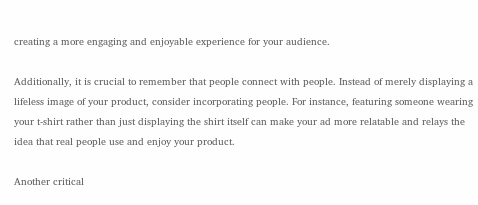creating a more engaging and enjoyable experience for your audience.

Additionally, it is crucial to remember that people connect with people. Instead of merely displaying a lifeless image of your product, consider incorporating people. For instance, featuring someone wearing your t-shirt rather than just displaying the shirt itself can make your ad more relatable and relays the idea that real people use and enjoy your product.

Another critical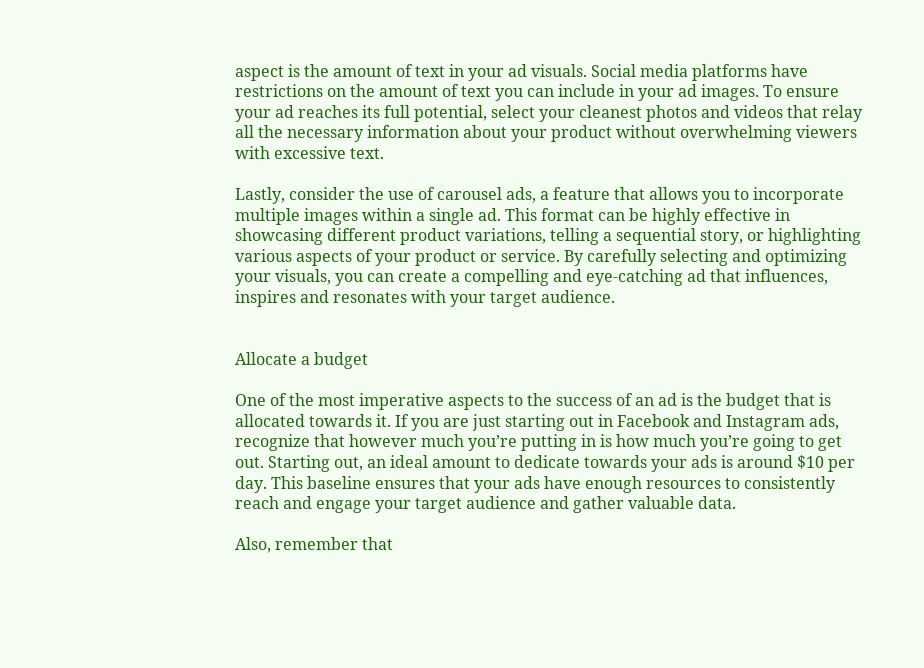aspect is the amount of text in your ad visuals. Social media platforms have restrictions on the amount of text you can include in your ad images. To ensure your ad reaches its full potential, select your cleanest photos and videos that relay all the necessary information about your product without overwhelming viewers with excessive text.

Lastly, consider the use of carousel ads, a feature that allows you to incorporate multiple images within a single ad. This format can be highly effective in showcasing different product variations, telling a sequential story, or highlighting various aspects of your product or service. By carefully selecting and optimizing your visuals, you can create a compelling and eye-catching ad that influences, inspires and resonates with your target audience.


Allocate a budget

One of the most imperative aspects to the success of an ad is the budget that is allocated towards it. If you are just starting out in Facebook and Instagram ads, recognize that however much you’re putting in is how much you’re going to get out. Starting out, an ideal amount to dedicate towards your ads is around $10 per day. This baseline ensures that your ads have enough resources to consistently reach and engage your target audience and gather valuable data.

Also, remember that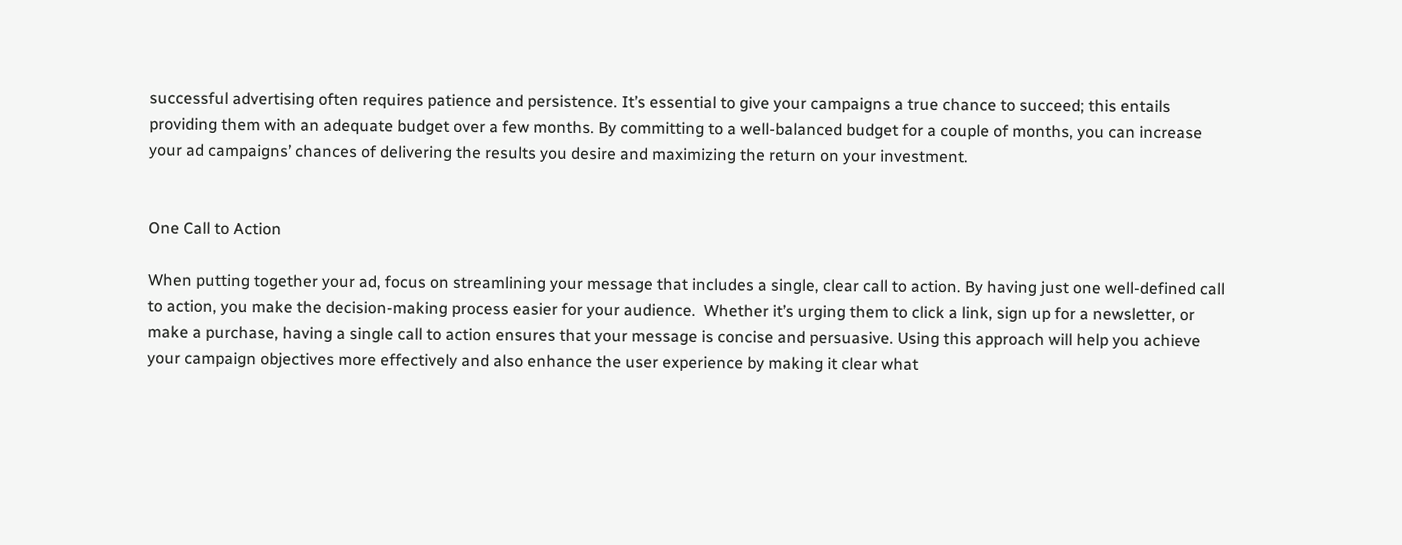successful advertising often requires patience and persistence. It’s essential to give your campaigns a true chance to succeed; this entails providing them with an adequate budget over a few months. By committing to a well-balanced budget for a couple of months, you can increase your ad campaigns’ chances of delivering the results you desire and maximizing the return on your investment.


One Call to Action

When putting together your ad, focus on streamlining your message that includes a single, clear call to action. By having just one well-defined call to action, you make the decision-making process easier for your audience.  Whether it’s urging them to click a link, sign up for a newsletter, or make a purchase, having a single call to action ensures that your message is concise and persuasive. Using this approach will help you achieve your campaign objectives more effectively and also enhance the user experience by making it clear what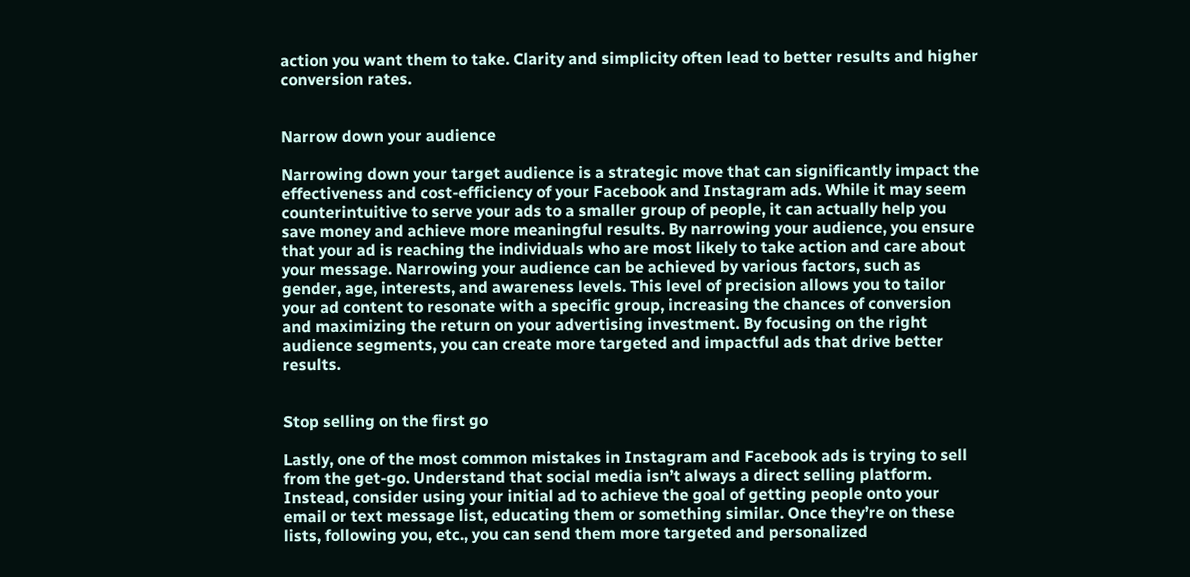action you want them to take. Clarity and simplicity often lead to better results and higher conversion rates.


Narrow down your audience

Narrowing down your target audience is a strategic move that can significantly impact the effectiveness and cost-efficiency of your Facebook and Instagram ads. While it may seem counterintuitive to serve your ads to a smaller group of people, it can actually help you save money and achieve more meaningful results. By narrowing your audience, you ensure that your ad is reaching the individuals who are most likely to take action and care about your message. Narrowing your audience can be achieved by various factors, such as gender, age, interests, and awareness levels. This level of precision allows you to tailor your ad content to resonate with a specific group, increasing the chances of conversion and maximizing the return on your advertising investment. By focusing on the right audience segments, you can create more targeted and impactful ads that drive better results.


Stop selling on the first go

Lastly, one of the most common mistakes in Instagram and Facebook ads is trying to sell from the get-go. Understand that social media isn’t always a direct selling platform. Instead, consider using your initial ad to achieve the goal of getting people onto your email or text message list, educating them or something similar. Once they’re on these lists, following you, etc., you can send them more targeted and personalized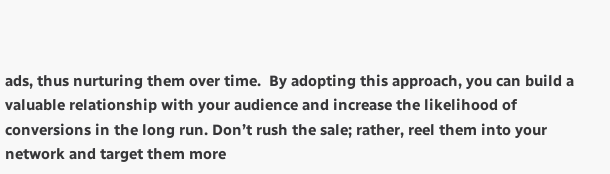ads, thus nurturing them over time.  By adopting this approach, you can build a valuable relationship with your audience and increase the likelihood of conversions in the long run. Don’t rush the sale; rather, reel them into your network and target them more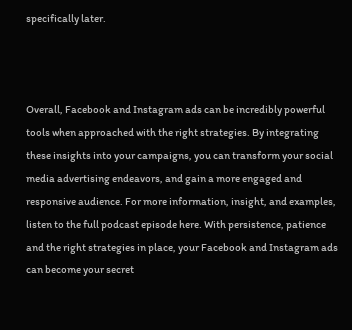specifically later.



Overall, Facebook and Instagram ads can be incredibly powerful tools when approached with the right strategies. By integrating these insights into your campaigns, you can transform your social media advertising endeavors, and gain a more engaged and responsive audience. For more information, insight, and examples, listen to the full podcast episode here. With persistence, patience and the right strategies in place, your Facebook and Instagram ads can become your secret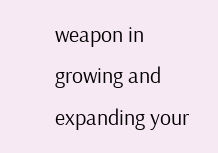weapon in growing and expanding your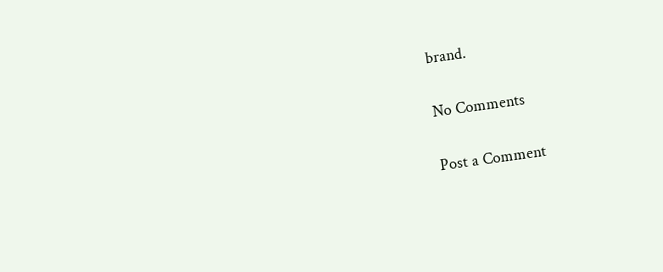brand.

No Comments

Post a Comment